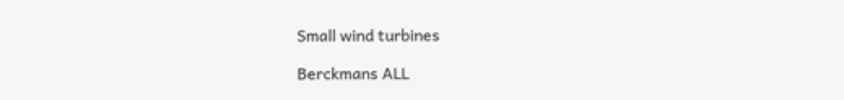Small wind turbines

Berckmans ALL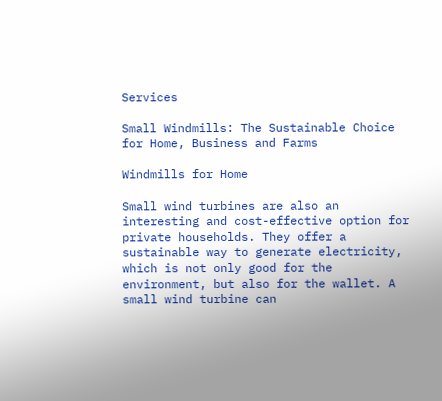Services

Small Windmills: The Sustainable Choice for Home, Business and Farms

Windmills for Home

Small wind turbines are also an interesting and cost-effective option for private households. They offer a sustainable way to generate electricity, which is not only good for the environment, but also for the wallet. A small wind turbine can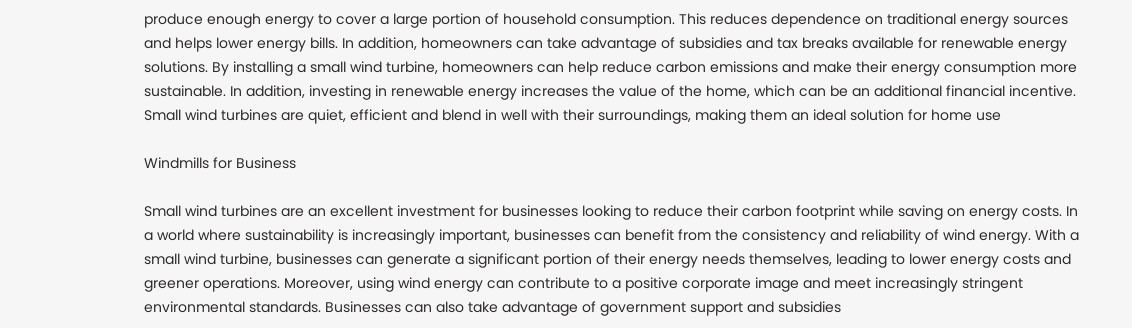produce enough energy to cover a large portion of household consumption. This reduces dependence on traditional energy sources and helps lower energy bills. In addition, homeowners can take advantage of subsidies and tax breaks available for renewable energy solutions. By installing a small wind turbine, homeowners can help reduce carbon emissions and make their energy consumption more sustainable. In addition, investing in renewable energy increases the value of the home, which can be an additional financial incentive. Small wind turbines are quiet, efficient and blend in well with their surroundings, making them an ideal solution for home use

Windmills for Business

Small wind turbines are an excellent investment for businesses looking to reduce their carbon footprint while saving on energy costs. In a world where sustainability is increasingly important, businesses can benefit from the consistency and reliability of wind energy. With a small wind turbine, businesses can generate a significant portion of their energy needs themselves, leading to lower energy costs and greener operations. Moreover, using wind energy can contribute to a positive corporate image and meet increasingly stringent environmental standards. Businesses can also take advantage of government support and subsidies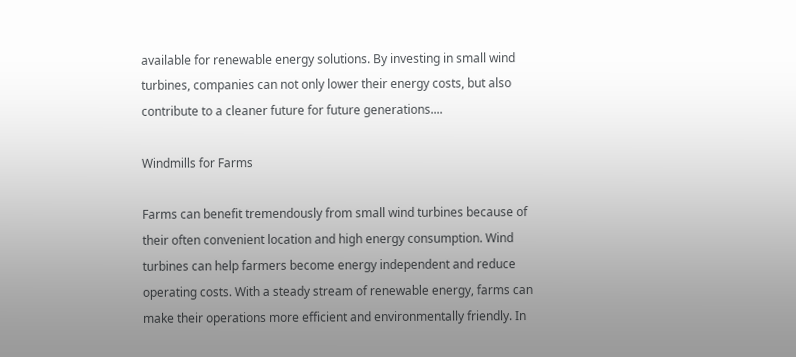available for renewable energy solutions. By investing in small wind turbines, companies can not only lower their energy costs, but also contribute to a cleaner future for future generations....

Windmills for Farms

Farms can benefit tremendously from small wind turbines because of their often convenient location and high energy consumption. Wind turbines can help farmers become energy independent and reduce operating costs. With a steady stream of renewable energy, farms can make their operations more efficient and environmentally friendly. In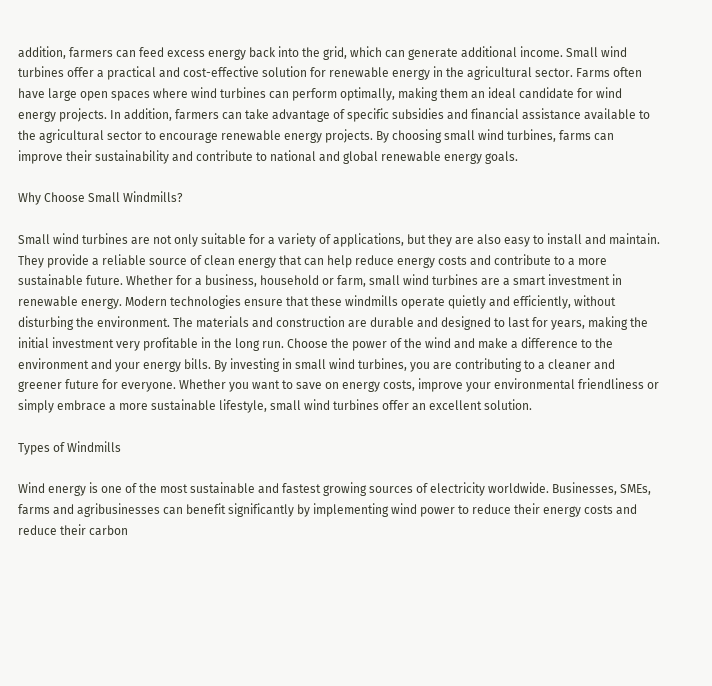addition, farmers can feed excess energy back into the grid, which can generate additional income. Small wind turbines offer a practical and cost-effective solution for renewable energy in the agricultural sector. Farms often have large open spaces where wind turbines can perform optimally, making them an ideal candidate for wind energy projects. In addition, farmers can take advantage of specific subsidies and financial assistance available to the agricultural sector to encourage renewable energy projects. By choosing small wind turbines, farms can improve their sustainability and contribute to national and global renewable energy goals.

Why Choose Small Windmills?

Small wind turbines are not only suitable for a variety of applications, but they are also easy to install and maintain. They provide a reliable source of clean energy that can help reduce energy costs and contribute to a more sustainable future. Whether for a business, household or farm, small wind turbines are a smart investment in renewable energy. Modern technologies ensure that these windmills operate quietly and efficiently, without disturbing the environment. The materials and construction are durable and designed to last for years, making the initial investment very profitable in the long run. Choose the power of the wind and make a difference to the environment and your energy bills. By investing in small wind turbines, you are contributing to a cleaner and greener future for everyone. Whether you want to save on energy costs, improve your environmental friendliness or simply embrace a more sustainable lifestyle, small wind turbines offer an excellent solution.

Types of Windmills

Wind energy is one of the most sustainable and fastest growing sources of electricity worldwide. Businesses, SMEs, farms and agribusinesses can benefit significantly by implementing wind power to reduce their energy costs and reduce their carbon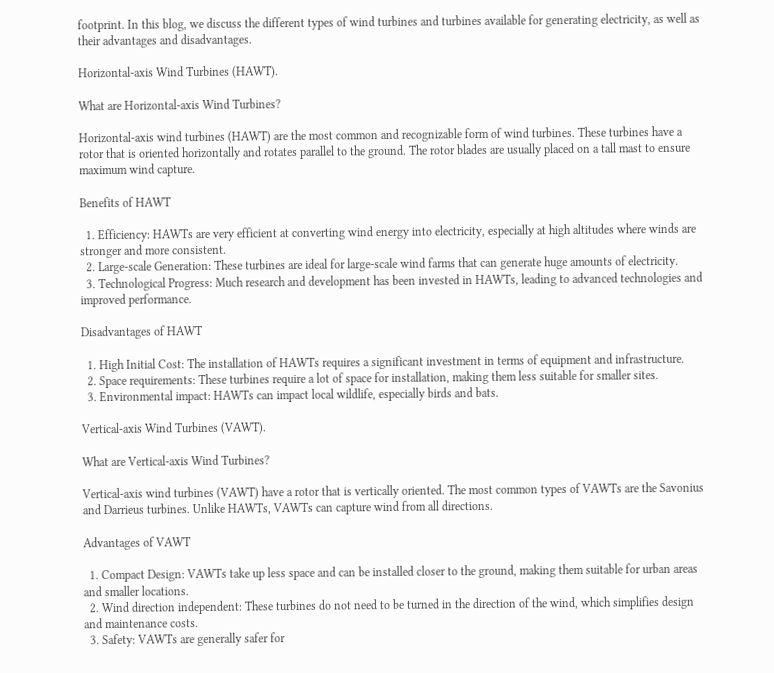footprint. In this blog, we discuss the different types of wind turbines and turbines available for generating electricity, as well as their advantages and disadvantages.

Horizontal-axis Wind Turbines (HAWT).

What are Horizontal-axis Wind Turbines?

Horizontal-axis wind turbines (HAWT) are the most common and recognizable form of wind turbines. These turbines have a rotor that is oriented horizontally and rotates parallel to the ground. The rotor blades are usually placed on a tall mast to ensure maximum wind capture.

Benefits of HAWT

  1. Efficiency: HAWTs are very efficient at converting wind energy into electricity, especially at high altitudes where winds are stronger and more consistent.
  2. Large-scale Generation: These turbines are ideal for large-scale wind farms that can generate huge amounts of electricity.
  3. Technological Progress: Much research and development has been invested in HAWTs, leading to advanced technologies and improved performance.

Disadvantages of HAWT

  1. High Initial Cost: The installation of HAWTs requires a significant investment in terms of equipment and infrastructure.
  2. Space requirements: These turbines require a lot of space for installation, making them less suitable for smaller sites.
  3. Environmental impact: HAWTs can impact local wildlife, especially birds and bats.

Vertical-axis Wind Turbines (VAWT).

What are Vertical-axis Wind Turbines?

Vertical-axis wind turbines (VAWT) have a rotor that is vertically oriented. The most common types of VAWTs are the Savonius and Darrieus turbines. Unlike HAWTs, VAWTs can capture wind from all directions.

Advantages of VAWT

  1. Compact Design: VAWTs take up less space and can be installed closer to the ground, making them suitable for urban areas and smaller locations.
  2. Wind direction independent: These turbines do not need to be turned in the direction of the wind, which simplifies design and maintenance costs.
  3. Safety: VAWTs are generally safer for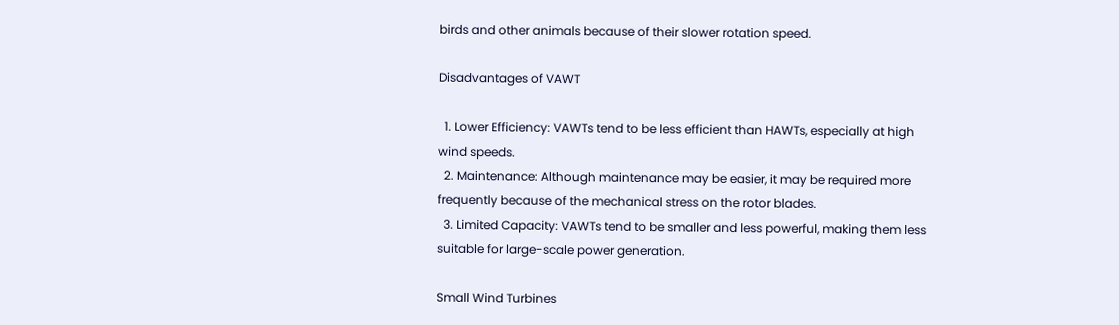birds and other animals because of their slower rotation speed.

Disadvantages of VAWT

  1. Lower Efficiency: VAWTs tend to be less efficient than HAWTs, especially at high wind speeds.
  2. Maintenance: Although maintenance may be easier, it may be required more frequently because of the mechanical stress on the rotor blades.
  3. Limited Capacity: VAWTs tend to be smaller and less powerful, making them less suitable for large-scale power generation.

Small Wind Turbines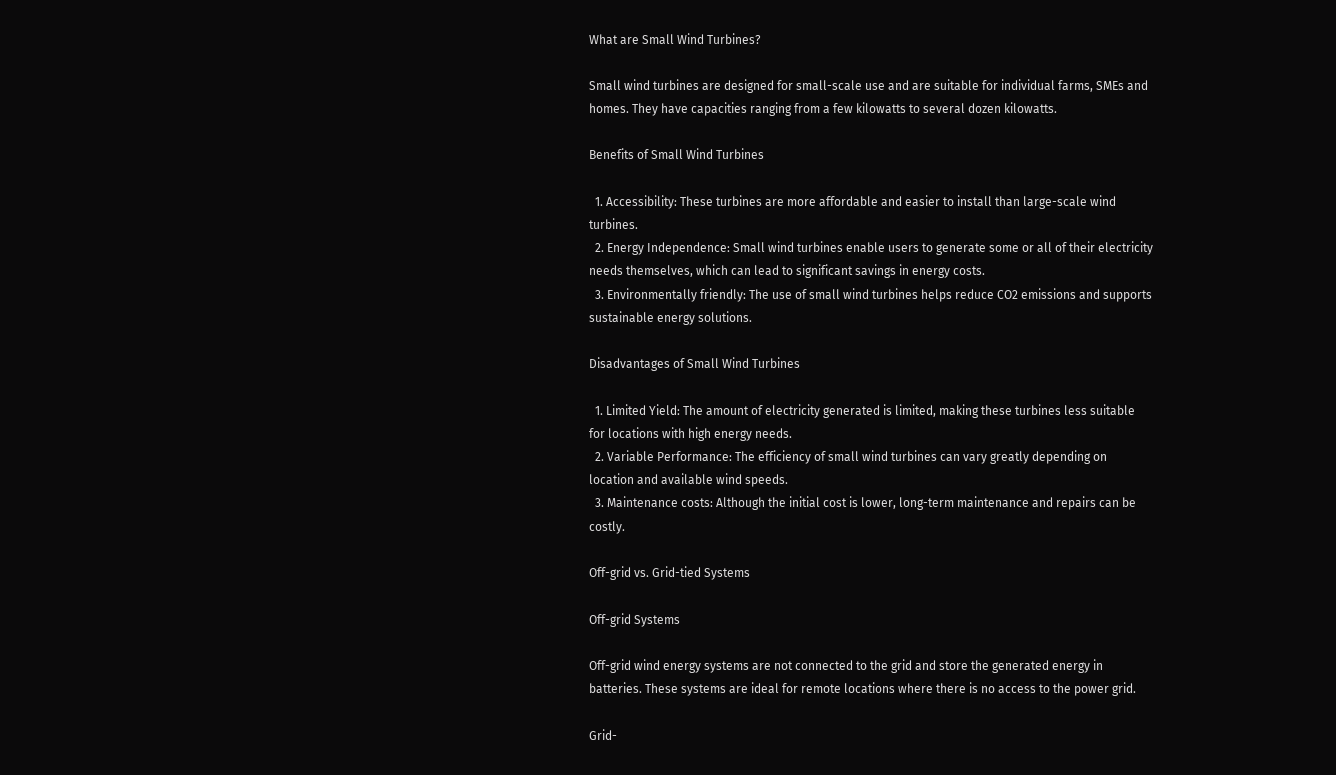What are Small Wind Turbines?

Small wind turbines are designed for small-scale use and are suitable for individual farms, SMEs and homes. They have capacities ranging from a few kilowatts to several dozen kilowatts.

Benefits of Small Wind Turbines

  1. Accessibility: These turbines are more affordable and easier to install than large-scale wind turbines.
  2. Energy Independence: Small wind turbines enable users to generate some or all of their electricity needs themselves, which can lead to significant savings in energy costs.
  3. Environmentally friendly: The use of small wind turbines helps reduce CO2 emissions and supports sustainable energy solutions.

Disadvantages of Small Wind Turbines

  1. Limited Yield: The amount of electricity generated is limited, making these turbines less suitable for locations with high energy needs.
  2. Variable Performance: The efficiency of small wind turbines can vary greatly depending on location and available wind speeds.
  3. Maintenance costs: Although the initial cost is lower, long-term maintenance and repairs can be costly.

Off-grid vs. Grid-tied Systems

Off-grid Systems

Off-grid wind energy systems are not connected to the grid and store the generated energy in batteries. These systems are ideal for remote locations where there is no access to the power grid.

Grid-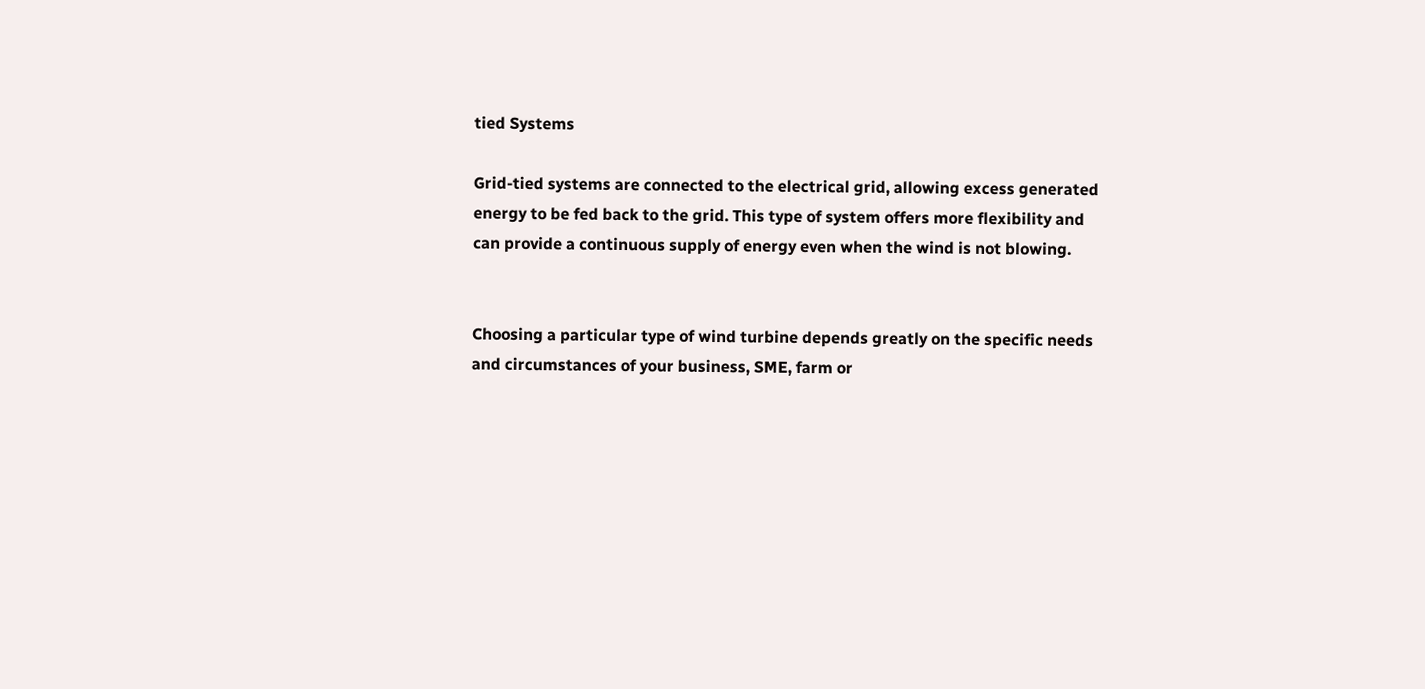tied Systems

Grid-tied systems are connected to the electrical grid, allowing excess generated energy to be fed back to the grid. This type of system offers more flexibility and can provide a continuous supply of energy even when the wind is not blowing.


Choosing a particular type of wind turbine depends greatly on the specific needs and circumstances of your business, SME, farm or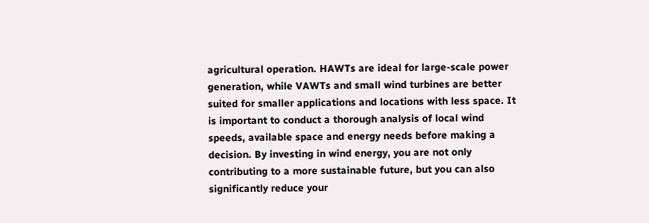agricultural operation. HAWTs are ideal for large-scale power generation, while VAWTs and small wind turbines are better suited for smaller applications and locations with less space. It is important to conduct a thorough analysis of local wind speeds, available space and energy needs before making a decision. By investing in wind energy, you are not only contributing to a more sustainable future, but you can also significantly reduce your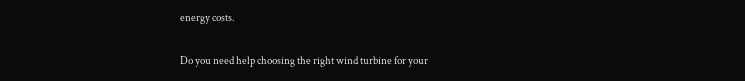energy costs.

Do you need help choosing the right wind turbine for your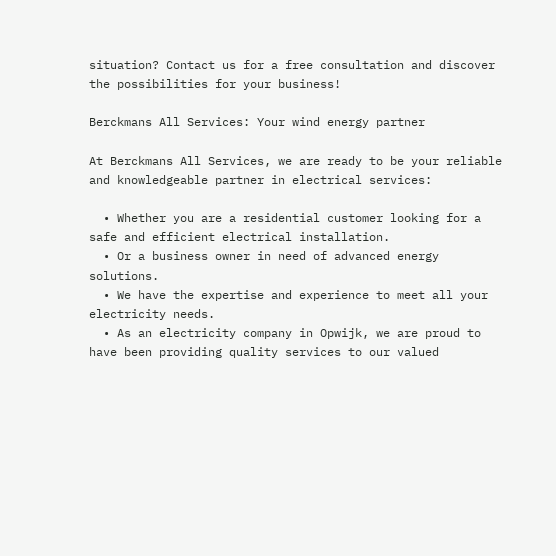situation? Contact us for a free consultation and discover the possibilities for your business!

Berckmans All Services: Your wind energy partner

At Berckmans All Services, we are ready to be your reliable and knowledgeable partner in electrical services:

  • Whether you are a residential customer looking for a safe and efficient electrical installation.
  • Or a business owner in need of advanced energy solutions.
  • We have the expertise and experience to meet all your electricity needs.
  • As an electricity company in Opwijk, we are proud to have been providing quality services to our valued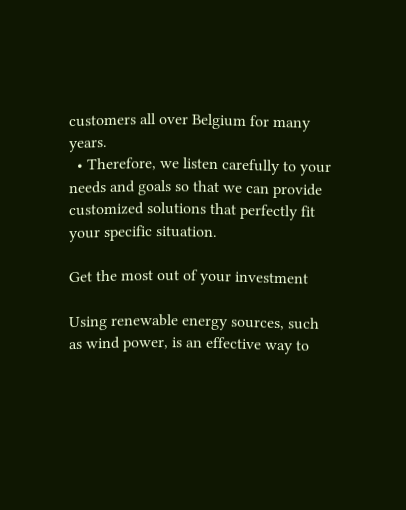customers all over Belgium for many years.
  • Therefore, we listen carefully to your needs and goals so that we can provide customized solutions that perfectly fit your specific situation.

Get the most out of your investment

Using renewable energy sources, such as wind power, is an effective way to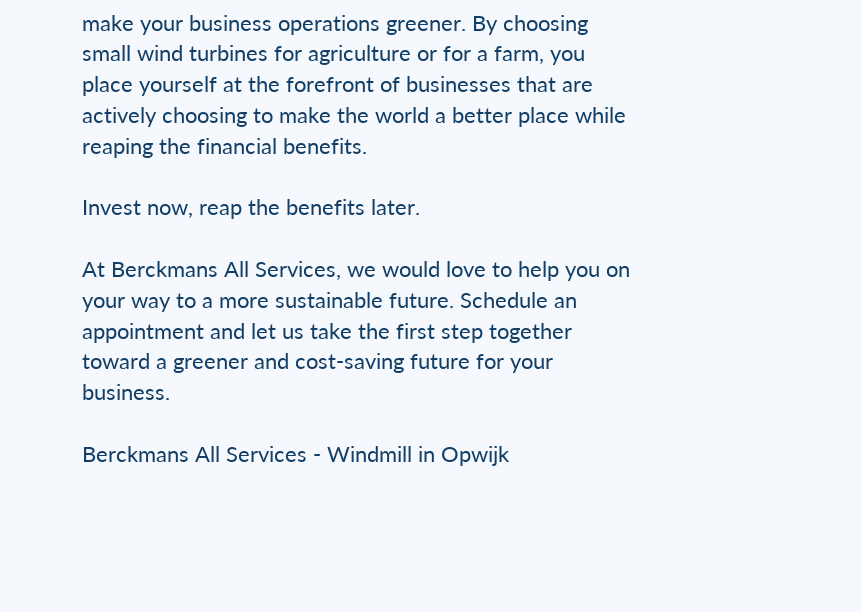make your business operations greener. By choosing small wind turbines for agriculture or for a farm, you place yourself at the forefront of businesses that are actively choosing to make the world a better place while reaping the financial benefits.

Invest now, reap the benefits later.

At Berckmans All Services, we would love to help you on your way to a more sustainable future. Schedule an appointment and let us take the first step together toward a greener and cost-saving future for your business.

Berckmans All Services - Windmill in Opwijk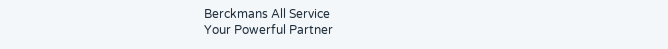Berckmans All Service
Your Powerful Partner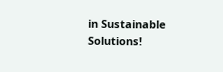in Sustainable Solutions!